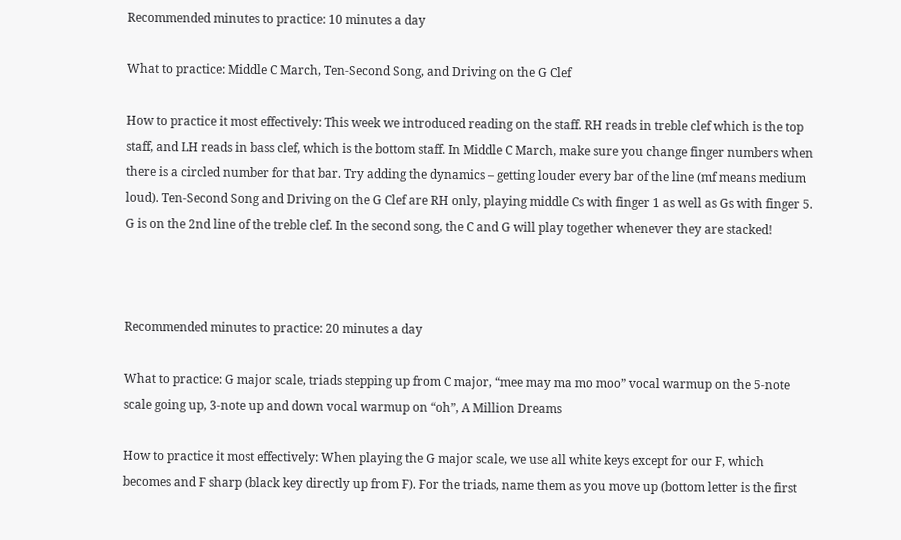Recommended minutes to practice: 10 minutes a day

What to practice: Middle C March, Ten-Second Song, and Driving on the G Clef

How to practice it most effectively: This week we introduced reading on the staff. RH reads in treble clef which is the top staff, and LH reads in bass clef, which is the bottom staff. In Middle C March, make sure you change finger numbers when there is a circled number for that bar. Try adding the dynamics – getting louder every bar of the line (mf means medium loud). Ten-Second Song and Driving on the G Clef are RH only, playing middle Cs with finger 1 as well as Gs with finger 5. G is on the 2nd line of the treble clef. In the second song, the C and G will play together whenever they are stacked!



Recommended minutes to practice: 20 minutes a day

What to practice: G major scale, triads stepping up from C major, “mee may ma mo moo” vocal warmup on the 5-note scale going up, 3-note up and down vocal warmup on “oh”, A Million Dreams

How to practice it most effectively: When playing the G major scale, we use all white keys except for our F, which becomes and F sharp (black key directly up from F). For the triads, name them as you move up (bottom letter is the first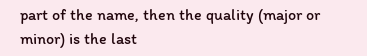part of the name, then the quality (major or minor) is the last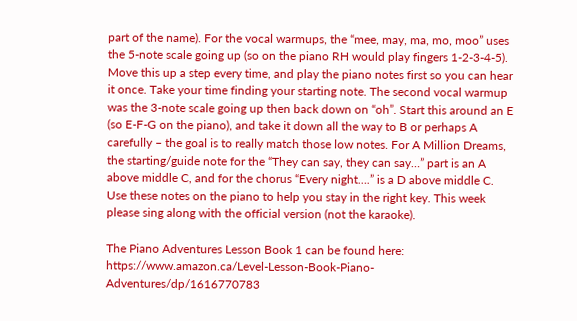part of the name). For the vocal warmups, the “mee, may, ma, mo, moo” uses the 5-note scale going up (so on the piano RH would play fingers 1-2-3-4-5). Move this up a step every time, and play the piano notes first so you can hear it once. Take your time finding your starting note. The second vocal warmup was the 3-note scale going up then back down on “oh”. Start this around an E (so E-F-G on the piano), and take it down all the way to B or perhaps A carefully – the goal is to really match those low notes. For A Million Dreams, the starting/guide note for the “They can say, they can say…” part is an A above middle C, and for the chorus “Every night….” is a D above middle C. Use these notes on the piano to help you stay in the right key. This week please sing along with the official version (not the karaoke).

The Piano Adventures Lesson Book 1 can be found here: https://www.amazon.ca/Level-Lesson-Book-Piano-Adventures/dp/1616770783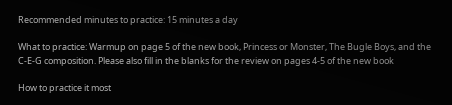Recommended minutes to practice: 15 minutes a day

What to practice: Warmup on page 5 of the new book, Princess or Monster, The Bugle Boys, and the C-E-G composition. Please also fill in the blanks for the review on pages 4-5 of the new book

How to practice it most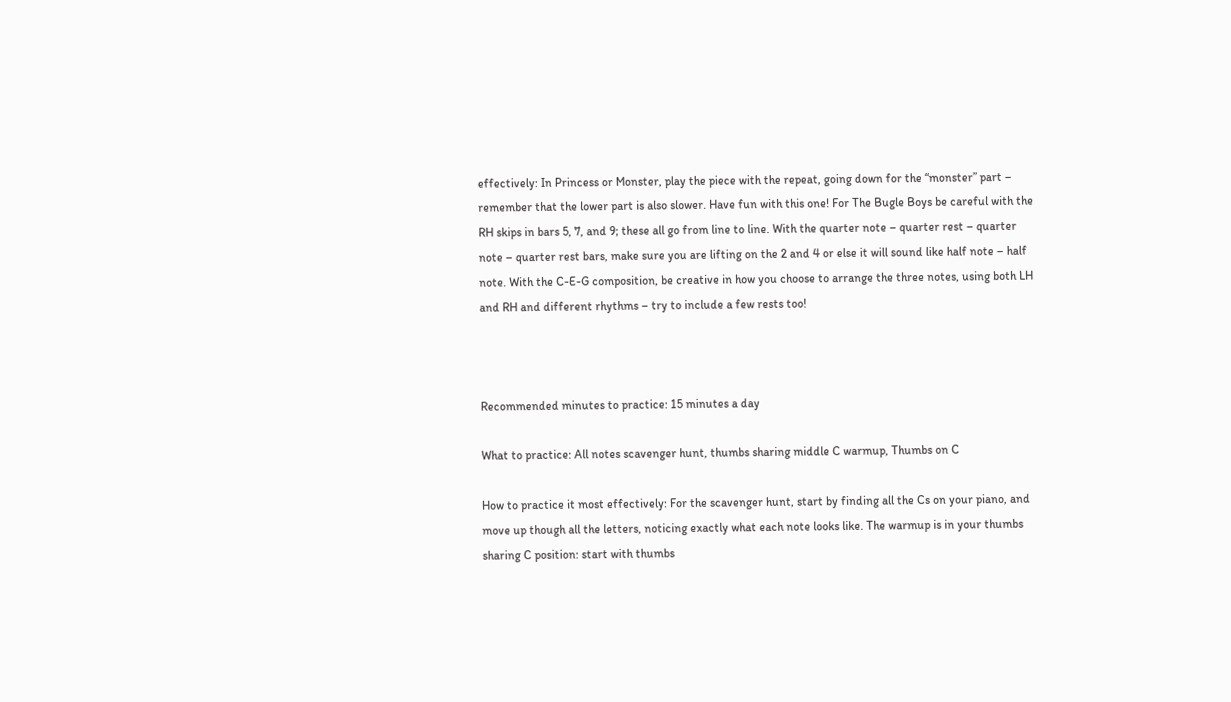effectively: In Princess or Monster, play the piece with the repeat, going down for the “monster” part – remember that the lower part is also slower. Have fun with this one! For The Bugle Boys be careful with the RH skips in bars 5, 7, and 9; these all go from line to line. With the quarter note – quarter rest – quarter note – quarter rest bars, make sure you are lifting on the 2 and 4 or else it will sound like half note – half note. With the C-E-G composition, be creative in how you choose to arrange the three notes, using both LH and RH and different rhythms – try to include a few rests too!



Recommended minutes to practice: 15 minutes a day

What to practice: All notes scavenger hunt, thumbs sharing middle C warmup, Thumbs on C

How to practice it most effectively: For the scavenger hunt, start by finding all the Cs on your piano, and move up though all the letters, noticing exactly what each note looks like. The warmup is in your thumbs sharing C position: start with thumbs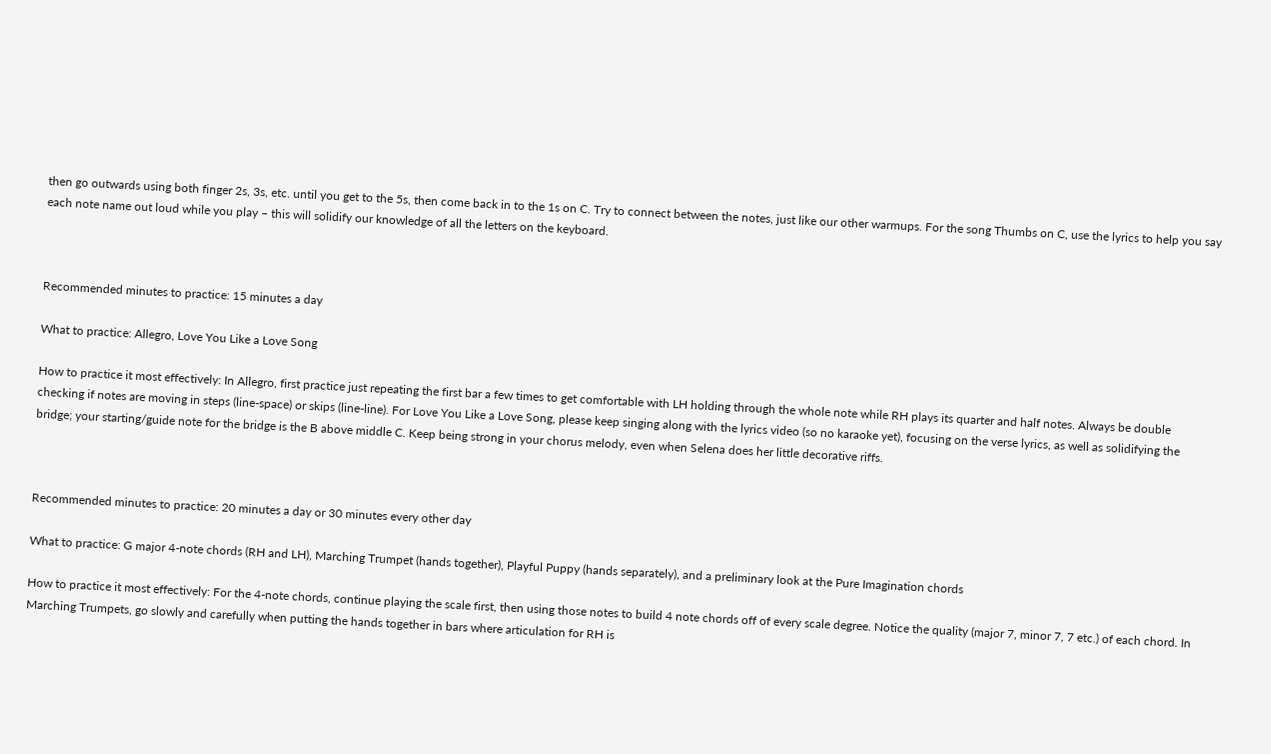then go outwards using both finger 2s, 3s, etc. until you get to the 5s, then come back in to the 1s on C. Try to connect between the notes, just like our other warmups. For the song Thumbs on C, use the lyrics to help you say each note name out loud while you play – this will solidify our knowledge of all the letters on the keyboard.



Recommended minutes to practice: 15 minutes a day

What to practice: Allegro, Love You Like a Love Song

How to practice it most effectively: In Allegro, first practice just repeating the first bar a few times to get comfortable with LH holding through the whole note while RH plays its quarter and half notes. Always be double checking if notes are moving in steps (line-space) or skips (line-line). For Love You Like a Love Song, please keep singing along with the lyrics video (so no karaoke yet), focusing on the verse lyrics, as well as solidifying the bridge; your starting/guide note for the bridge is the B above middle C. Keep being strong in your chorus melody, even when Selena does her little decorative riffs.



Recommended minutes to practice: 20 minutes a day or 30 minutes every other day

What to practice: G major 4-note chords (RH and LH), Marching Trumpet (hands together), Playful Puppy (hands separately), and a preliminary look at the Pure Imagination chords

How to practice it most effectively: For the 4-note chords, continue playing the scale first, then using those notes to build 4 note chords off of every scale degree. Notice the quality (major 7, minor 7, 7 etc.) of each chord. In Marching Trumpets, go slowly and carefully when putting the hands together in bars where articulation for RH is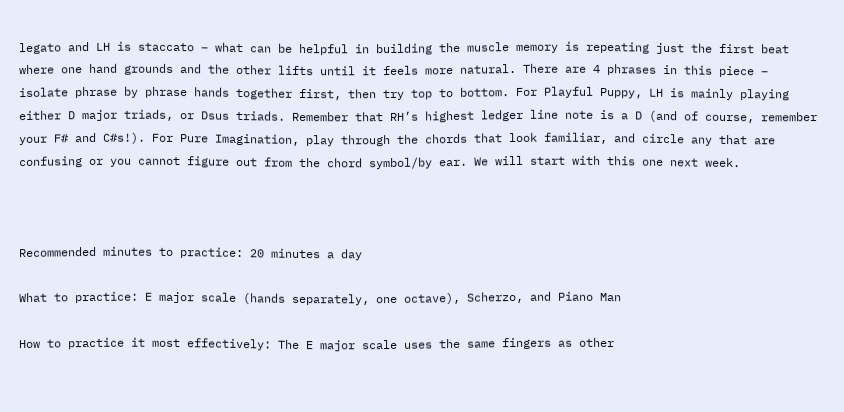legato and LH is staccato – what can be helpful in building the muscle memory is repeating just the first beat where one hand grounds and the other lifts until it feels more natural. There are 4 phrases in this piece – isolate phrase by phrase hands together first, then try top to bottom. For Playful Puppy, LH is mainly playing either D major triads, or Dsus triads. Remember that RH’s highest ledger line note is a D (and of course, remember your F# and C#s!). For Pure Imagination, play through the chords that look familiar, and circle any that are confusing or you cannot figure out from the chord symbol/by ear. We will start with this one next week.



Recommended minutes to practice: 20 minutes a day

What to practice: E major scale (hands separately, one octave), Scherzo, and Piano Man

How to practice it most effectively: The E major scale uses the same fingers as other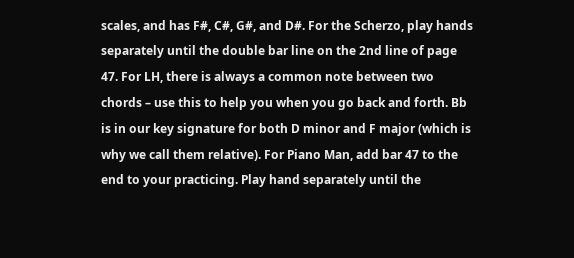scales, and has F#, C#, G#, and D#. For the Scherzo, play hands separately until the double bar line on the 2nd line of page 47. For LH, there is always a common note between two chords – use this to help you when you go back and forth. Bb is in our key signature for both D minor and F major (which is why we call them relative). For Piano Man, add bar 47 to the end to your practicing. Play hand separately until the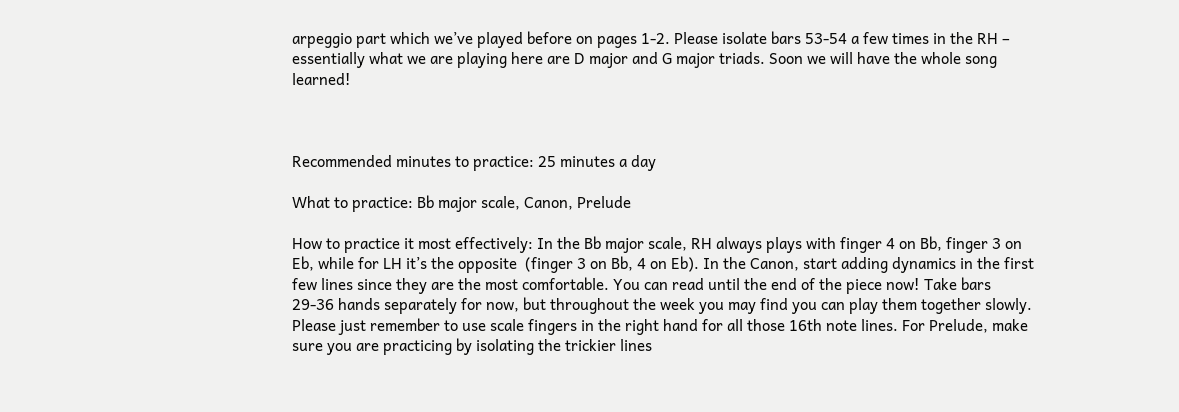arpeggio part which we’ve played before on pages 1-2. Please isolate bars 53-54 a few times in the RH – essentially what we are playing here are D major and G major triads. Soon we will have the whole song learned!



Recommended minutes to practice: 25 minutes a day

What to practice: Bb major scale, Canon, Prelude

How to practice it most effectively: In the Bb major scale, RH always plays with finger 4 on Bb, finger 3 on Eb, while for LH it’s the opposite  (finger 3 on Bb, 4 on Eb). In the Canon, start adding dynamics in the first few lines since they are the most comfortable. You can read until the end of the piece now! Take bars 29-36 hands separately for now, but throughout the week you may find you can play them together slowly. Please just remember to use scale fingers in the right hand for all those 16th note lines. For Prelude, make sure you are practicing by isolating the trickier lines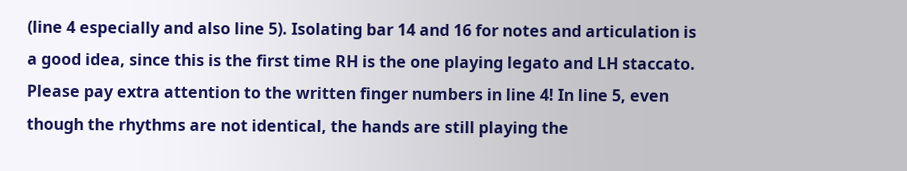(line 4 especially and also line 5). Isolating bar 14 and 16 for notes and articulation is a good idea, since this is the first time RH is the one playing legato and LH staccato. Please pay extra attention to the written finger numbers in line 4! In line 5, even though the rhythms are not identical, the hands are still playing the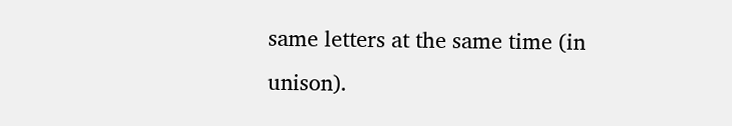same letters at the same time (in unison).